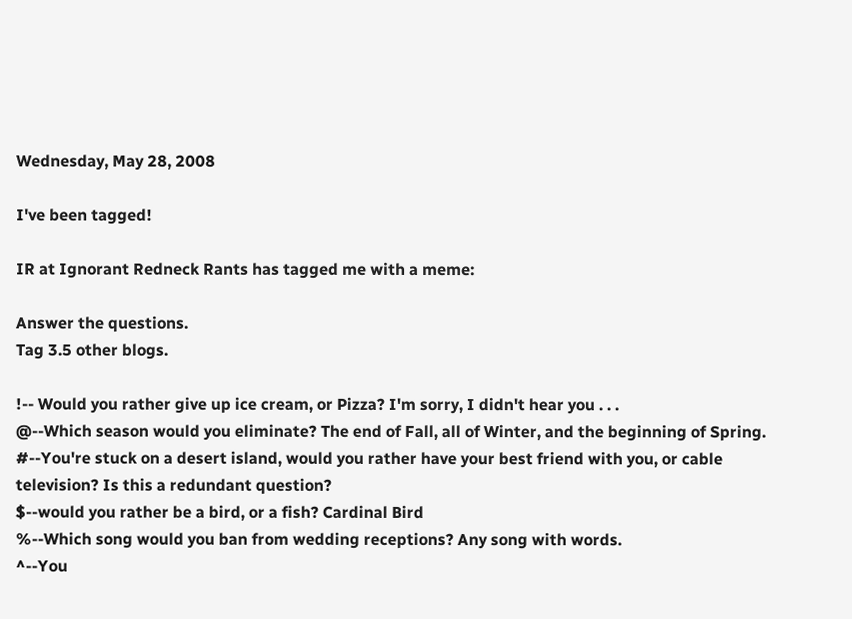Wednesday, May 28, 2008

I've been tagged!

IR at Ignorant Redneck Rants has tagged me with a meme:

Answer the questions.
Tag 3.5 other blogs.

!-- Would you rather give up ice cream, or Pizza? I'm sorry, I didn't hear you . . .
@--Which season would you eliminate? The end of Fall, all of Winter, and the beginning of Spring.
#--You're stuck on a desert island, would you rather have your best friend with you, or cable television? Is this a redundant question?
$--would you rather be a bird, or a fish? Cardinal Bird
%--Which song would you ban from wedding receptions? Any song with words.
^--You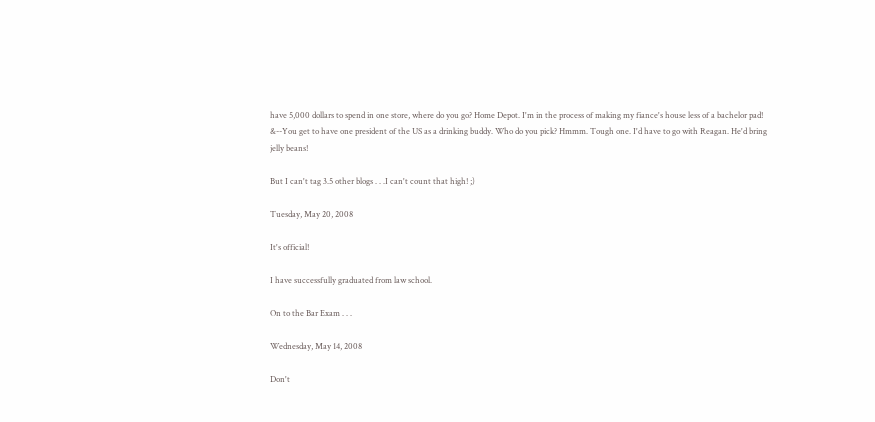have 5,000 dollars to spend in one store, where do you go? Home Depot. I'm in the process of making my fiance's house less of a bachelor pad!
&--You get to have one president of the US as a drinking buddy. Who do you pick? Hmmm. Tough one. I'd have to go with Reagan. He'd bring jelly beans!

But I can't tag 3.5 other blogs . . .I can't count that high! ;)

Tuesday, May 20, 2008

It's official!

I have successfully graduated from law school.

On to the Bar Exam . . .

Wednesday, May 14, 2008

Don't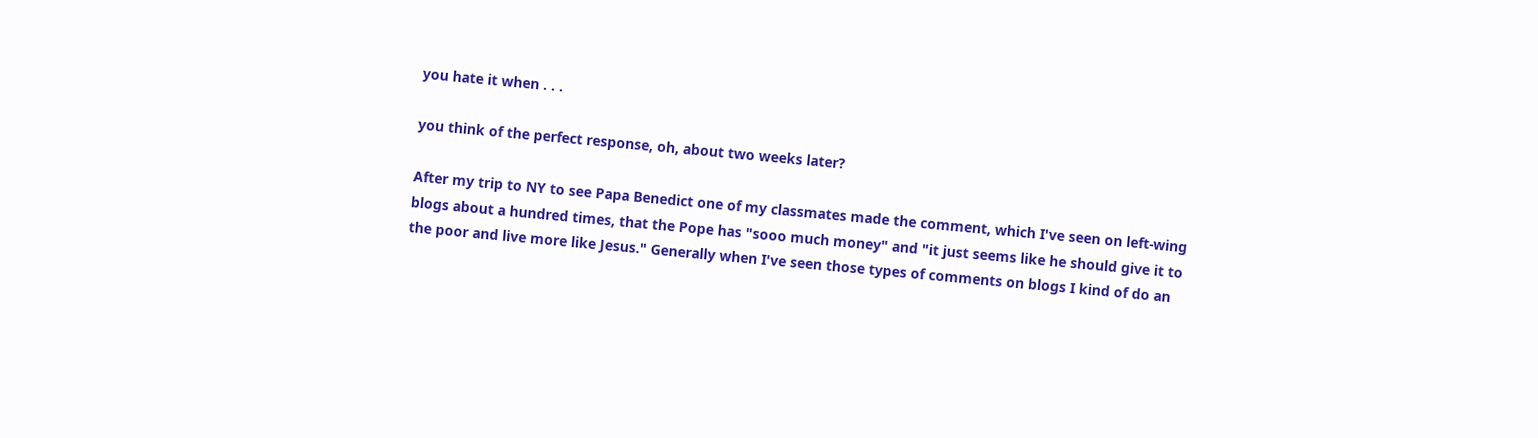you hate it when . . .

you think of the perfect response, oh, about two weeks later?

After my trip to NY to see Papa Benedict one of my classmates made the comment, which I've seen on left-wing blogs about a hundred times, that the Pope has "sooo much money" and "it just seems like he should give it to the poor and live more like Jesus." Generally when I've seen those types of comments on blogs I kind of do an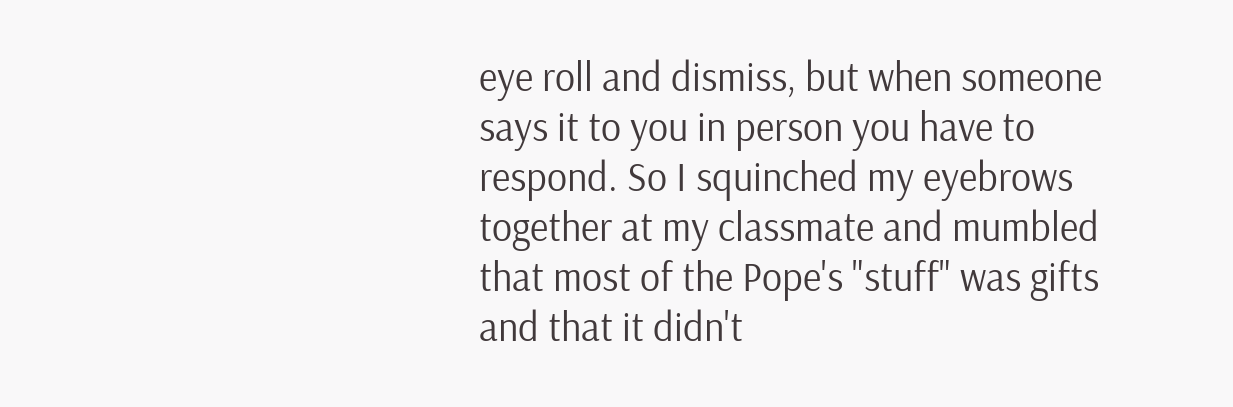eye roll and dismiss, but when someone says it to you in person you have to respond. So I squinched my eyebrows together at my classmate and mumbled that most of the Pope's "stuff" was gifts and that it didn't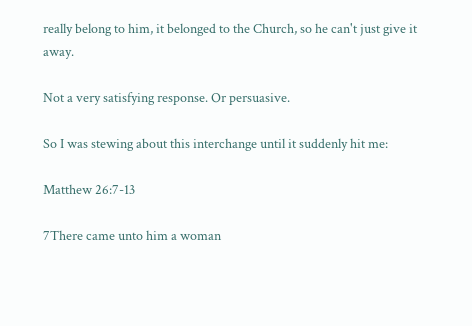really belong to him, it belonged to the Church, so he can't just give it away.

Not a very satisfying response. Or persuasive.

So I was stewing about this interchange until it suddenly hit me:

Matthew 26:7-13

7There came unto him a woman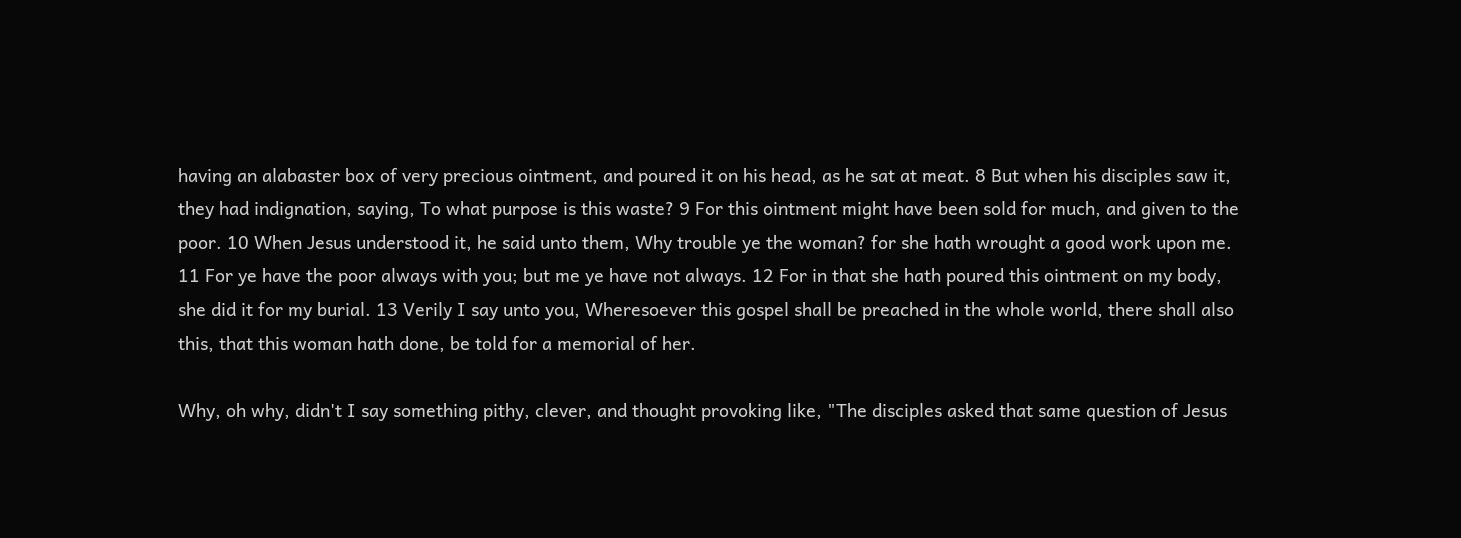having an alabaster box of very precious ointment, and poured it on his head, as he sat at meat. 8 But when his disciples saw it, they had indignation, saying, To what purpose is this waste? 9 For this ointment might have been sold for much, and given to the poor. 10 When Jesus understood it, he said unto them, Why trouble ye the woman? for she hath wrought a good work upon me. 11 For ye have the poor always with you; but me ye have not always. 12 For in that she hath poured this ointment on my body, she did it for my burial. 13 Verily I say unto you, Wheresoever this gospel shall be preached in the whole world, there shall also this, that this woman hath done, be told for a memorial of her.

Why, oh why, didn't I say something pithy, clever, and thought provoking like, "The disciples asked that same question of Jesus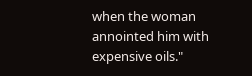when the woman annointed him with expensive oils."